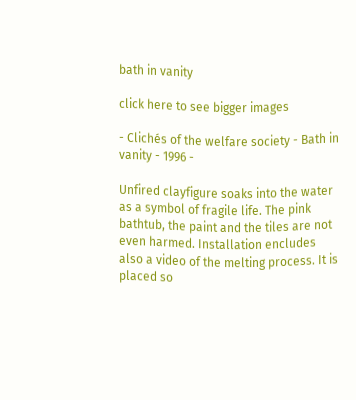bath in vanity

click here to see bigger images

- Clichés of the welfare society - Bath in vanity - 1996 -

Unfired clayfigure soaks into the water as a symbol of fragile life. The pink bathtub, the paint and the tiles are not even harmed. Installation encludes also a video of the melting process. It is placed so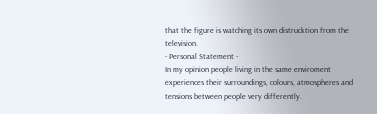that the figure is watching its own distrucktion from the television.
- Personal Statement -
In my opinion people living in the same enviroment experiences their surroundings, colours, atmospheres and tensions between people very differently.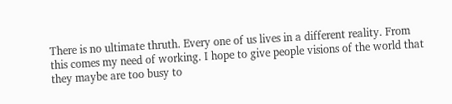There is no ultimate thruth. Every one of us lives in a different reality. From this comes my need of working. I hope to give people visions of the world that they maybe are too busy to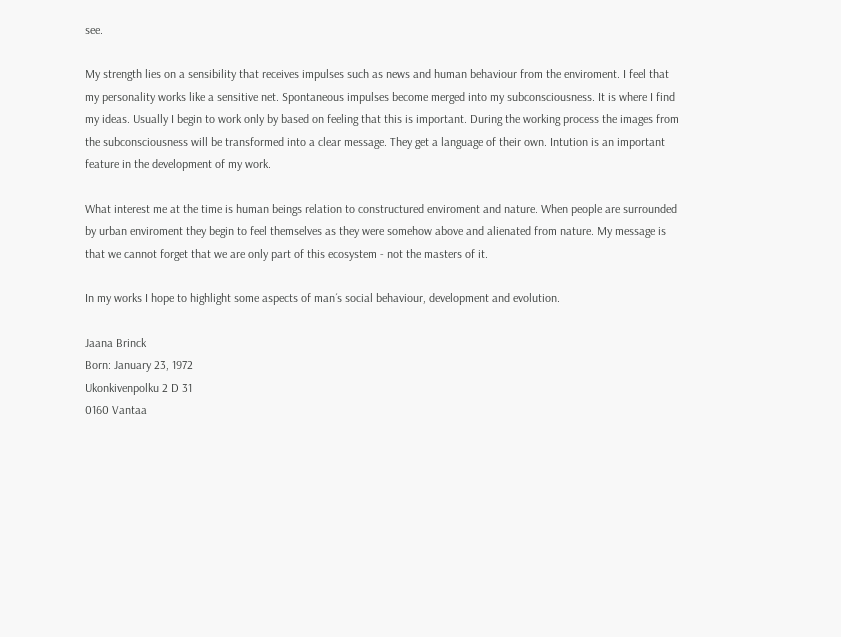see.

My strength lies on a sensibility that receives impulses such as news and human behaviour from the enviroment. I feel that my personality works like a sensitive net. Spontaneous impulses become merged into my subconsciousness. It is where I find my ideas. Usually I begin to work only by based on feeling that this is important. During the working process the images from the subconsciousness will be transformed into a clear message. They get a language of their own. Intution is an important feature in the development of my work.

What interest me at the time is human beings relation to constructured enviroment and nature. When people are surrounded by urban enviroment they begin to feel themselves as they were somehow above and alienated from nature. My message is that we cannot forget that we are only part of this ecosystem - not the masters of it.

In my works I hope to highlight some aspects of man´s social behaviour, development and evolution.

Jaana Brinck
Born: January 23, 1972
Ukonkivenpolku 2 D 31
0160 Vantaa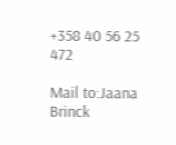+358 40 56 25 472

Mail to:Jaana Brinck